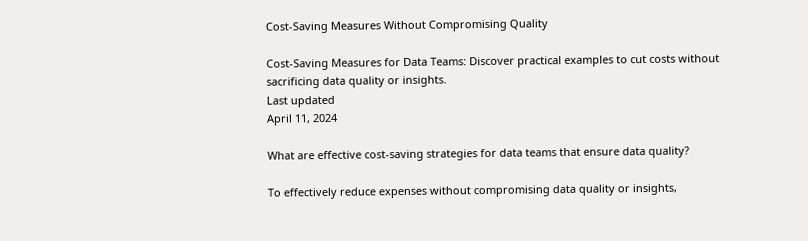Cost-Saving Measures Without Compromising Quality

Cost-Saving Measures for Data Teams: Discover practical examples to cut costs without sacrificing data quality or insights.
Last updated
April 11, 2024

What are effective cost-saving strategies for data teams that ensure data quality?

To effectively reduce expenses without compromising data quality or insights,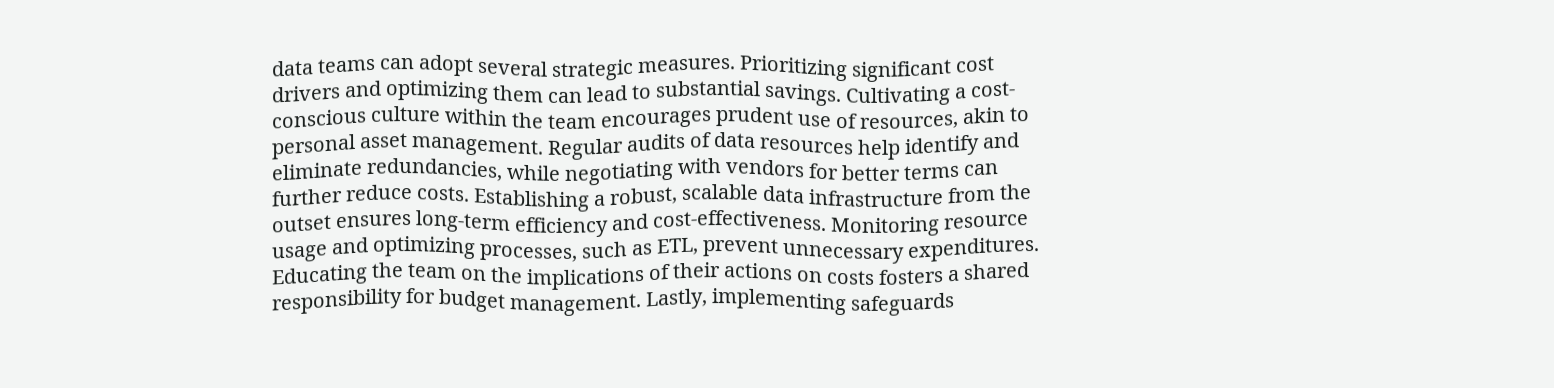data teams can adopt several strategic measures. Prioritizing significant cost drivers and optimizing them can lead to substantial savings. Cultivating a cost-conscious culture within the team encourages prudent use of resources, akin to personal asset management. Regular audits of data resources help identify and eliminate redundancies, while negotiating with vendors for better terms can further reduce costs. Establishing a robust, scalable data infrastructure from the outset ensures long-term efficiency and cost-effectiveness. Monitoring resource usage and optimizing processes, such as ETL, prevent unnecessary expenditures. Educating the team on the implications of their actions on costs fosters a shared responsibility for budget management. Lastly, implementing safeguards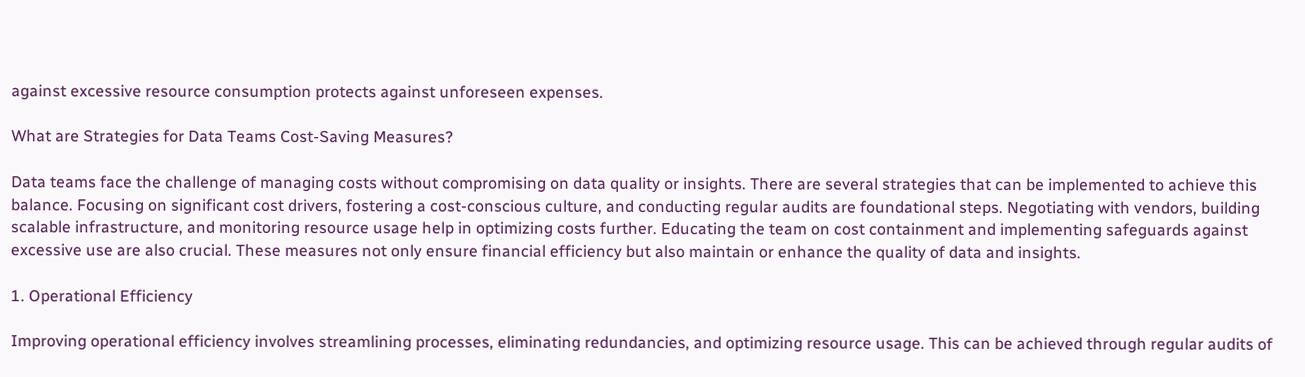against excessive resource consumption protects against unforeseen expenses.

What are Strategies for Data Teams Cost-Saving Measures?

Data teams face the challenge of managing costs without compromising on data quality or insights. There are several strategies that can be implemented to achieve this balance. Focusing on significant cost drivers, fostering a cost-conscious culture, and conducting regular audits are foundational steps. Negotiating with vendors, building scalable infrastructure, and monitoring resource usage help in optimizing costs further. Educating the team on cost containment and implementing safeguards against excessive use are also crucial. These measures not only ensure financial efficiency but also maintain or enhance the quality of data and insights.

1. Operational Efficiency

Improving operational efficiency involves streamlining processes, eliminating redundancies, and optimizing resource usage. This can be achieved through regular audits of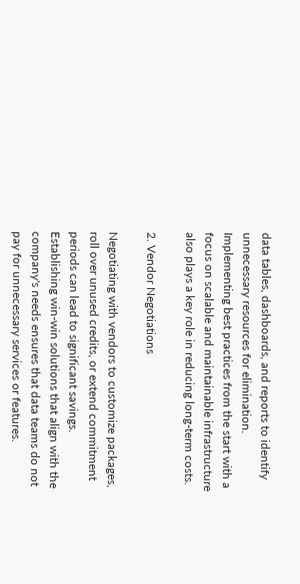data tables, dashboards, and reports to identify unnecessary resources for elimination. Implementing best practices from the start with a focus on scalable and maintainable infrastructure also plays a key role in reducing long-term costs.

2. Vendor Negotiations

Negotiating with vendors to customize packages, roll over unused credits, or extend commitment periods can lead to significant savings. Establishing win-win solutions that align with the company's needs ensures that data teams do not pay for unnecessary services or features.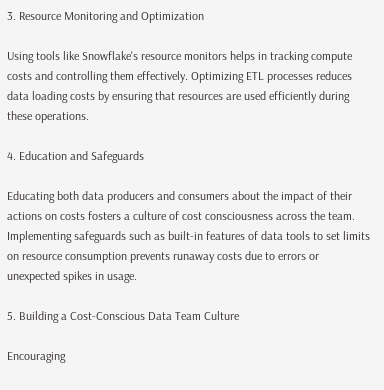3. Resource Monitoring and Optimization

Using tools like Snowflake's resource monitors helps in tracking compute costs and controlling them effectively. Optimizing ETL processes reduces data loading costs by ensuring that resources are used efficiently during these operations.

4. Education and Safeguards

Educating both data producers and consumers about the impact of their actions on costs fosters a culture of cost consciousness across the team. Implementing safeguards such as built-in features of data tools to set limits on resource consumption prevents runaway costs due to errors or unexpected spikes in usage.

5. Building a Cost-Conscious Data Team Culture

Encouraging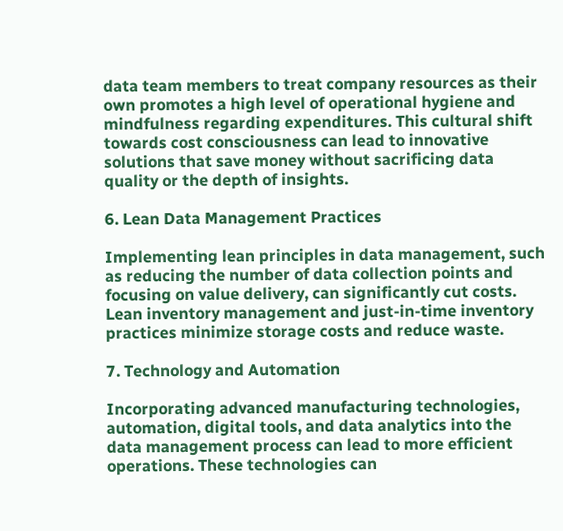data team members to treat company resources as their own promotes a high level of operational hygiene and mindfulness regarding expenditures. This cultural shift towards cost consciousness can lead to innovative solutions that save money without sacrificing data quality or the depth of insights.

6. Lean Data Management Practices

Implementing lean principles in data management, such as reducing the number of data collection points and focusing on value delivery, can significantly cut costs. Lean inventory management and just-in-time inventory practices minimize storage costs and reduce waste.

7. Technology and Automation

Incorporating advanced manufacturing technologies, automation, digital tools, and data analytics into the data management process can lead to more efficient operations. These technologies can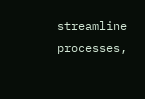streamline processes,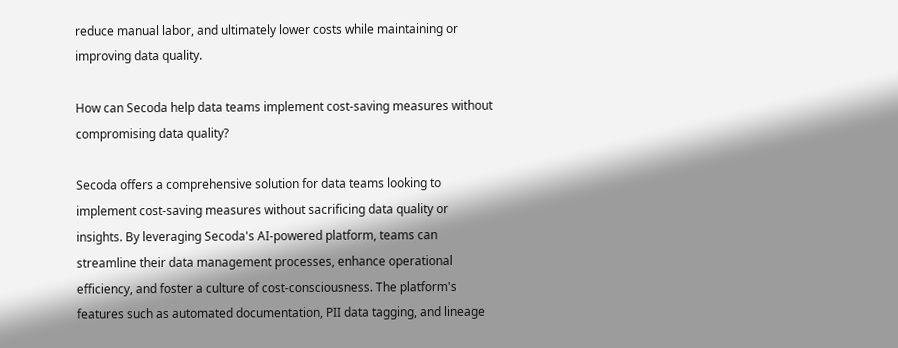reduce manual labor, and ultimately lower costs while maintaining or improving data quality.

How can Secoda help data teams implement cost-saving measures without compromising data quality?

Secoda offers a comprehensive solution for data teams looking to implement cost-saving measures without sacrificing data quality or insights. By leveraging Secoda's AI-powered platform, teams can streamline their data management processes, enhance operational efficiency, and foster a culture of cost-consciousness. The platform's features such as automated documentation, PII data tagging, and lineage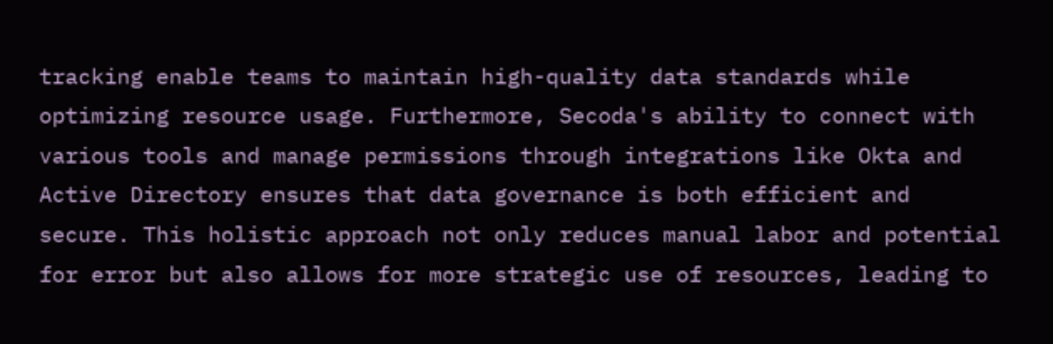tracking enable teams to maintain high-quality data standards while optimizing resource usage. Furthermore, Secoda's ability to connect with various tools and manage permissions through integrations like Okta and Active Directory ensures that data governance is both efficient and secure. This holistic approach not only reduces manual labor and potential for error but also allows for more strategic use of resources, leading to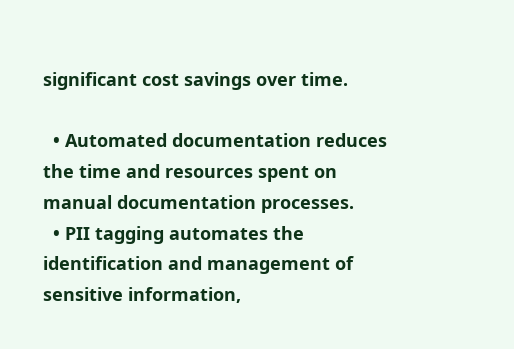significant cost savings over time.

  • Automated documentation reduces the time and resources spent on manual documentation processes.
  • PII tagging automates the identification and management of sensitive information,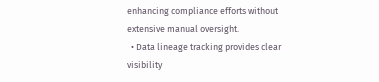enhancing compliance efforts without extensive manual oversight.
  • Data lineage tracking provides clear visibility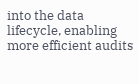into the data lifecycle, enabling more efficient audits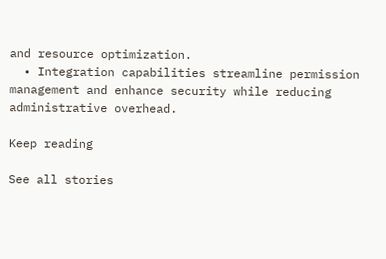and resource optimization.
  • Integration capabilities streamline permission management and enhance security while reducing administrative overhead.

Keep reading

See all stories